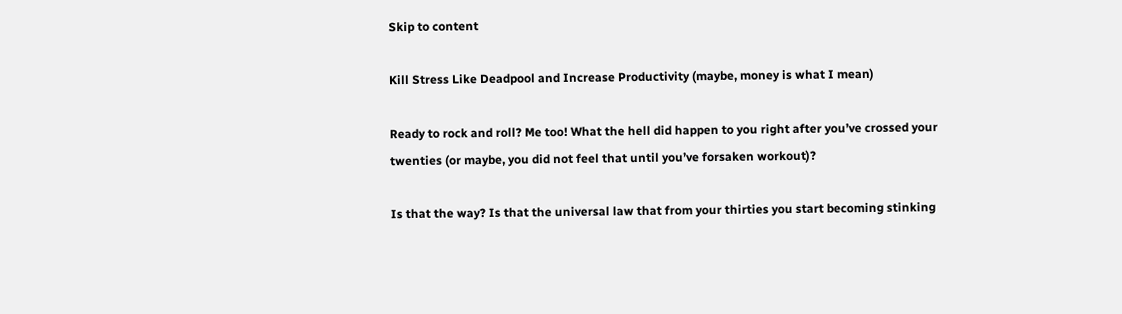Skip to content

Kill Stress Like Deadpool and Increase Productivity (maybe, money is what I mean)

Ready to rock and roll? Me too! What the hell did happen to you right after you’ve crossed your twenties (or maybe, you did not feel that until you’ve forsaken workout)?

Is that the way? Is that the universal law that from your thirties you start becoming stinking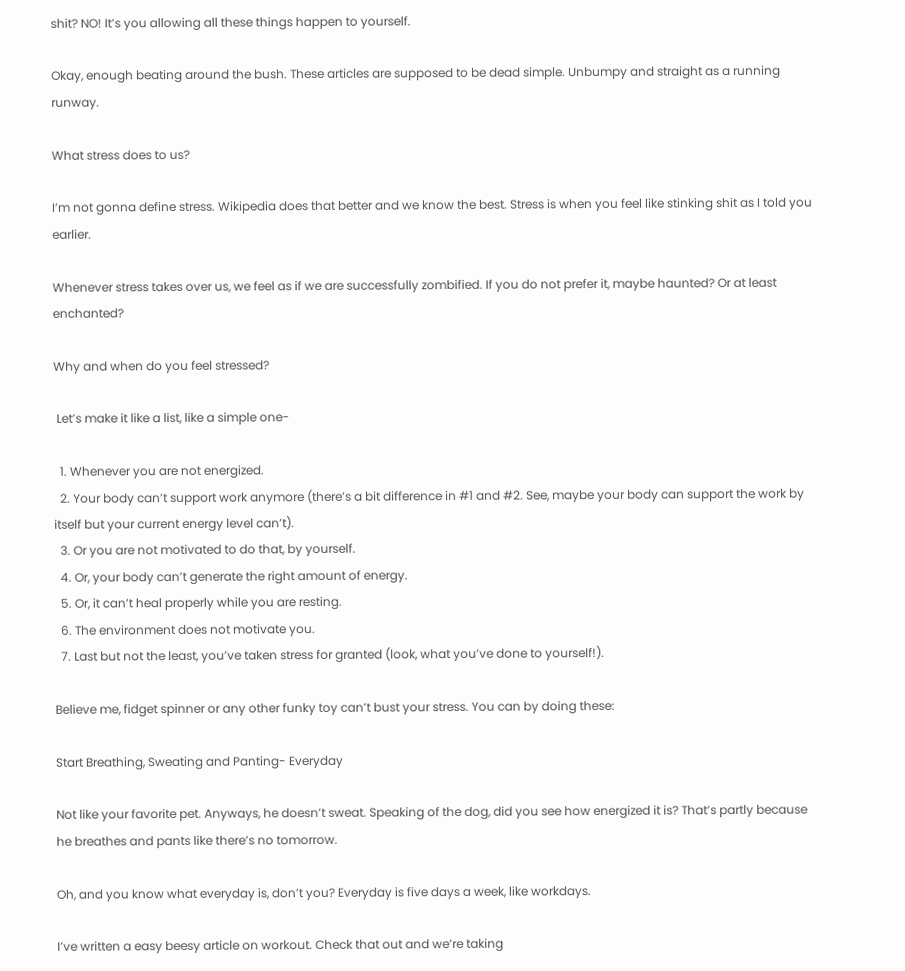shit? NO! It’s you allowing all these things happen to yourself.

Okay, enough beating around the bush. These articles are supposed to be dead simple. Unbumpy and straight as a running runway.

What stress does to us?

I’m not gonna define stress. Wikipedia does that better and we know the best. Stress is when you feel like stinking shit as I told you earlier.

Whenever stress takes over us, we feel as if we are successfully zombified. If you do not prefer it, maybe haunted? Or at least enchanted?

Why and when do you feel stressed?

 Let’s make it like a list, like a simple one-

  1. Whenever you are not energized.
  2. Your body can’t support work anymore (there’s a bit difference in #1 and #2. See, maybe your body can support the work by itself but your current energy level can’t).
  3. Or you are not motivated to do that, by yourself.
  4. Or, your body can’t generate the right amount of energy.
  5. Or, it can’t heal properly while you are resting.
  6. The environment does not motivate you.
  7. Last but not the least, you’ve taken stress for granted (look, what you’ve done to yourself!).

Believe me, fidget spinner or any other funky toy can’t bust your stress. You can by doing these:

Start Breathing, Sweating and Panting- Everyday

Not like your favorite pet. Anyways, he doesn’t sweat. Speaking of the dog, did you see how energized it is? That’s partly because he breathes and pants like there’s no tomorrow.

Oh, and you know what everyday is, don’t you? Everyday is five days a week, like workdays.

I’ve written a easy beesy article on workout. Check that out and we’re taking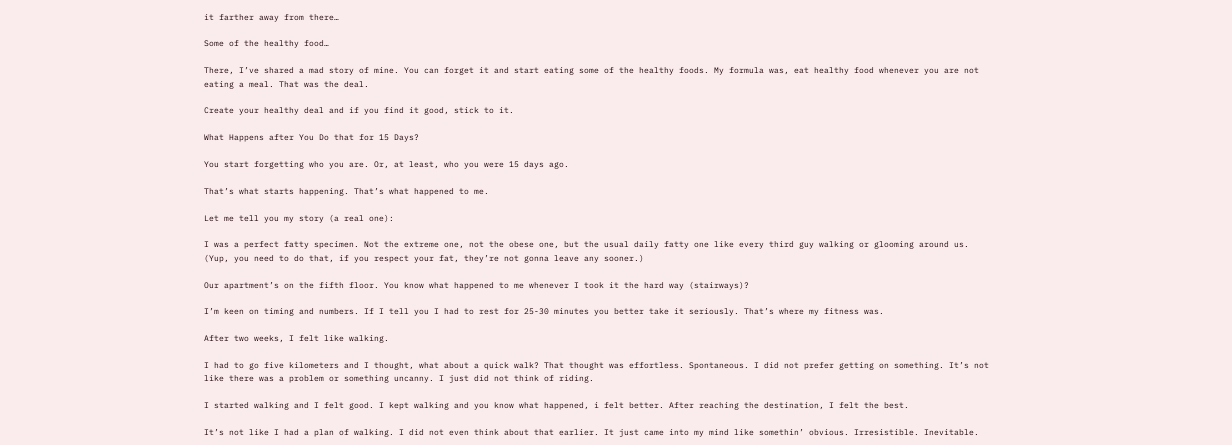it farther away from there…

Some of the healthy food…

There, I’ve shared a mad story of mine. You can forget it and start eating some of the healthy foods. My formula was, eat healthy food whenever you are not eating a meal. That was the deal.

Create your healthy deal and if you find it good, stick to it.

What Happens after You Do that for 15 Days?

You start forgetting who you are. Or, at least, who you were 15 days ago.

That’s what starts happening. That’s what happened to me.

Let me tell you my story (a real one):

I was a perfect fatty specimen. Not the extreme one, not the obese one, but the usual daily fatty one like every third guy walking or glooming around us. (Yup, you need to do that, if you respect your fat, they’re not gonna leave any sooner.)

Our apartment’s on the fifth floor. You know what happened to me whenever I took it the hard way (stairways)?

I’m keen on timing and numbers. If I tell you I had to rest for 25-30 minutes you better take it seriously. That’s where my fitness was.

After two weeks, I felt like walking.

I had to go five kilometers and I thought, what about a quick walk? That thought was effortless. Spontaneous. I did not prefer getting on something. It’s not like there was a problem or something uncanny. I just did not think of riding.

I started walking and I felt good. I kept walking and you know what happened, i felt better. After reaching the destination, I felt the best.

It’s not like I had a plan of walking. I did not even think about that earlier. It just came into my mind like somethin’ obvious. Irresistible. Inevitable.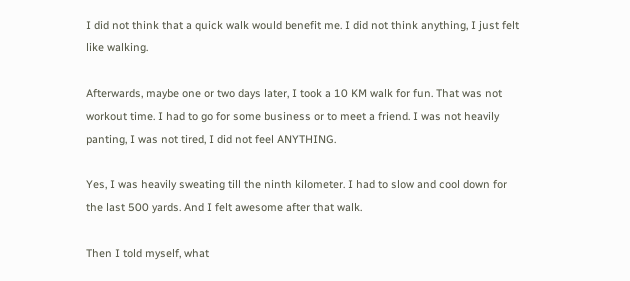I did not think that a quick walk would benefit me. I did not think anything, I just felt like walking.

Afterwards, maybe one or two days later, I took a 10 KM walk for fun. That was not workout time. I had to go for some business or to meet a friend. I was not heavily panting, I was not tired, I did not feel ANYTHING.

Yes, I was heavily sweating till the ninth kilometer. I had to slow and cool down for the last 500 yards. And I felt awesome after that walk.

Then I told myself, what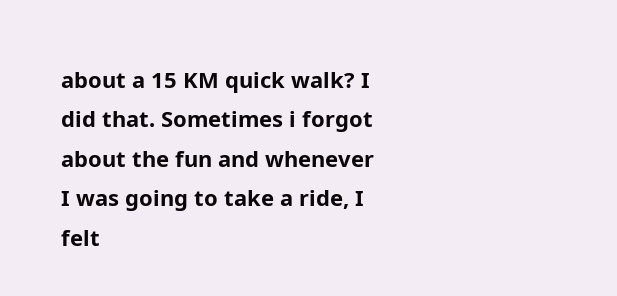about a 15 KM quick walk? I did that. Sometimes i forgot about the fun and whenever I was going to take a ride, I felt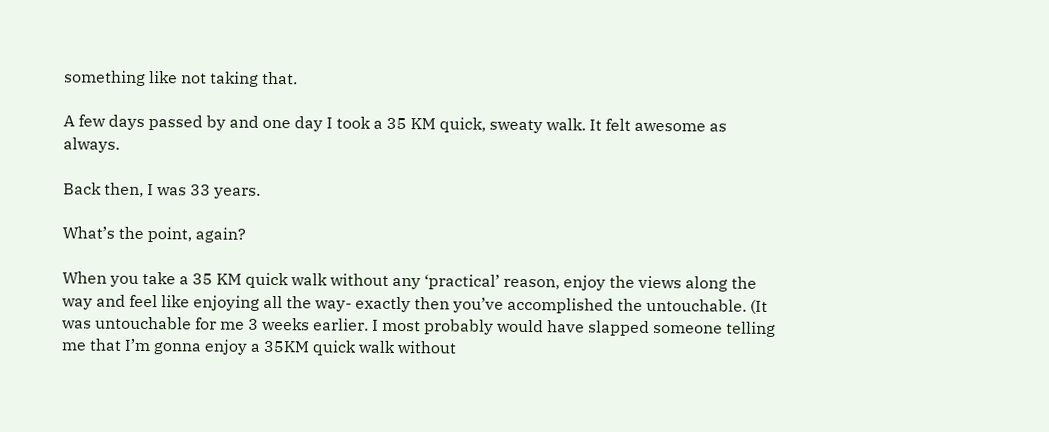something like not taking that.

A few days passed by and one day I took a 35 KM quick, sweaty walk. It felt awesome as always.

Back then, I was 33 years.

What’s the point, again?

When you take a 35 KM quick walk without any ‘practical’ reason, enjoy the views along the way and feel like enjoying all the way- exactly then you’ve accomplished the untouchable. (It was untouchable for me 3 weeks earlier. I most probably would have slapped someone telling me that I’m gonna enjoy a 35KM quick walk without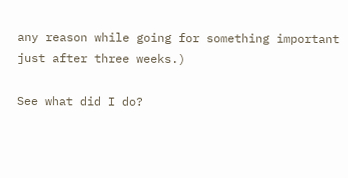any reason while going for something important just after three weeks.)

See what did I do?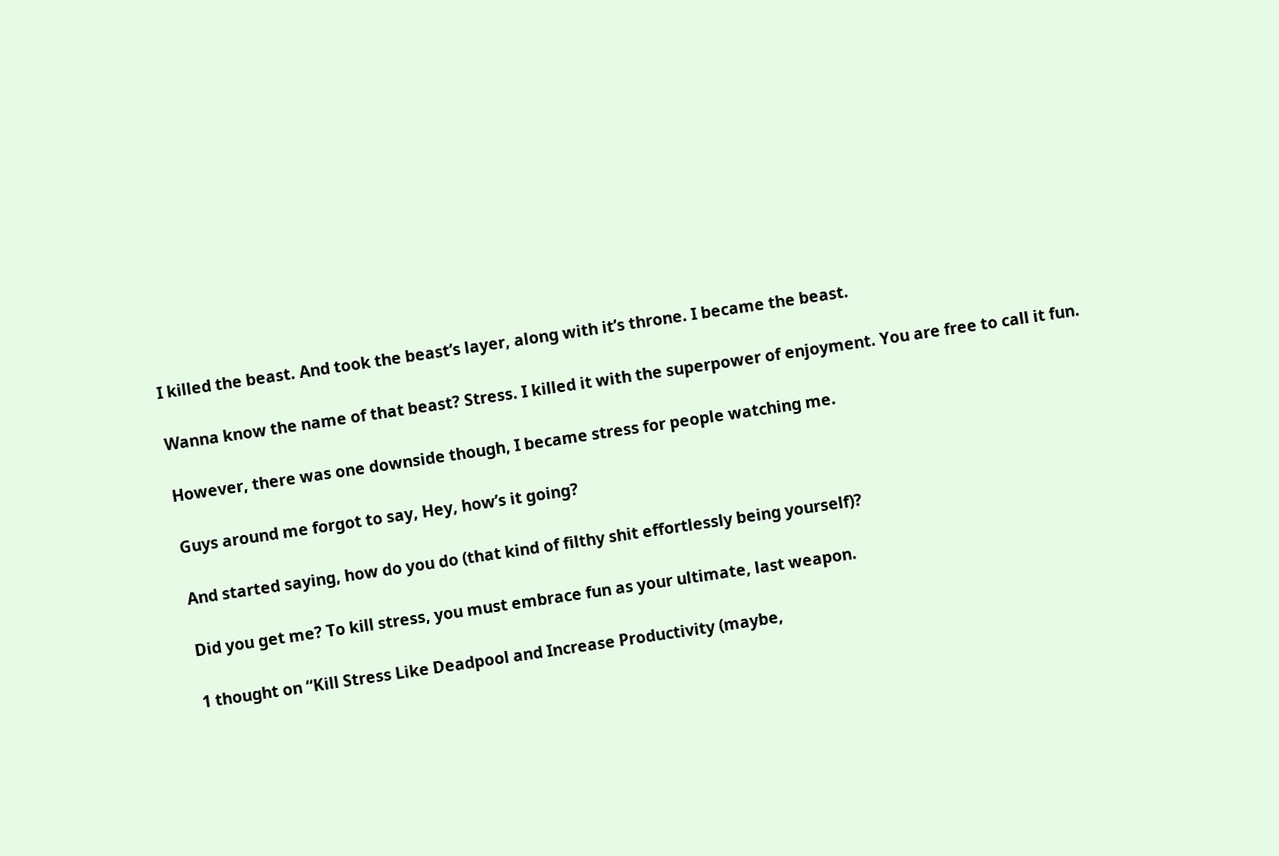I killed the beast. And took the beast’s layer, along with it’s throne. I became the beast.

Wanna know the name of that beast? Stress. I killed it with the superpower of enjoyment. You are free to call it fun.

However, there was one downside though, I became stress for people watching me.

Guys around me forgot to say, Hey, how’s it going?

And started saying, how do you do (that kind of filthy shit effortlessly being yourself)?

Did you get me? To kill stress, you must embrace fun as your ultimate, last weapon.

1 thought on “Kill Stress Like Deadpool and Increase Productivity (maybe,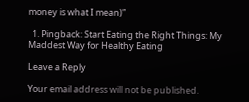money is what I mean)”

  1. Pingback: Start Eating the Right Things: My Maddest Way for Healthy Eating

Leave a Reply

Your email address will not be published.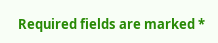Required fields are marked *